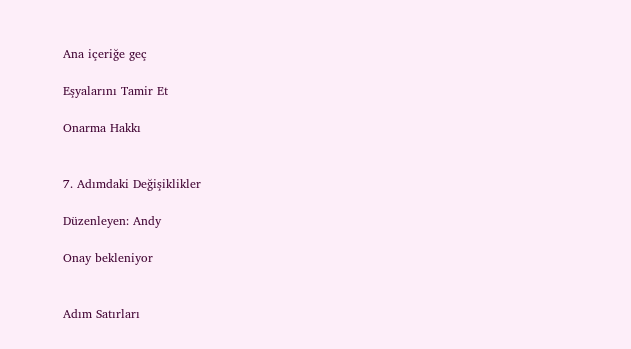Ana içeriğe geç

Eşyalarını Tamir Et

Onarma Hakkı


7. Adımdaki Değişiklikler

Düzenleyen: Andy

Onay bekleniyor


Adım Satırları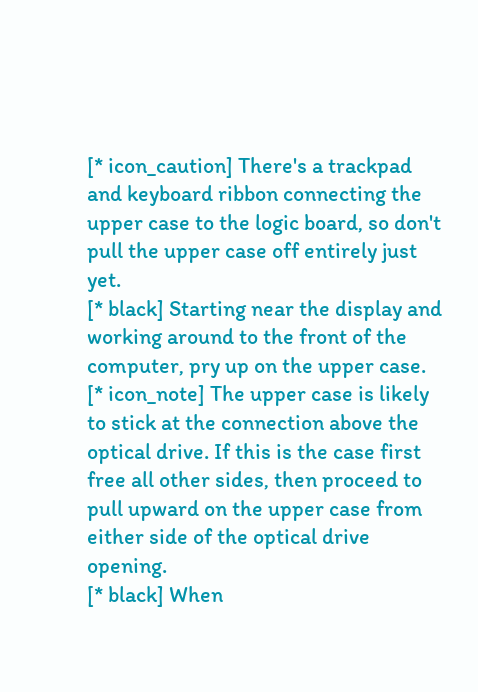[* icon_caution] There's a trackpad and keyboard ribbon connecting the upper case to the logic board, so don't pull the upper case off entirely just yet.
[* black] Starting near the display and working around to the front of the computer, pry up on the upper case.
[* icon_note] The upper case is likely to stick at the connection above the optical drive. If this is the case first free all other sides, then proceed to pull upward on the upper case from either side of the optical drive opening.
[* black] When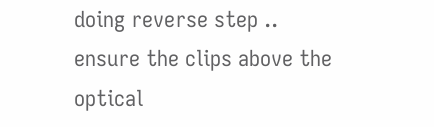doing reverse step .. ensure the clips above the optical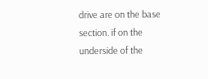drive are on the base section. if on the underside of the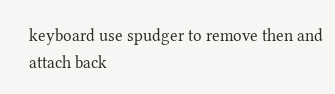keyboard use spudger to remove then and attach back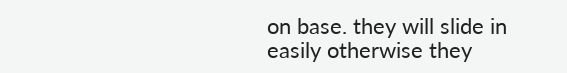on base. they will slide in easily otherwise they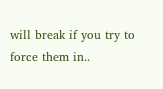will break if you try to force them in..